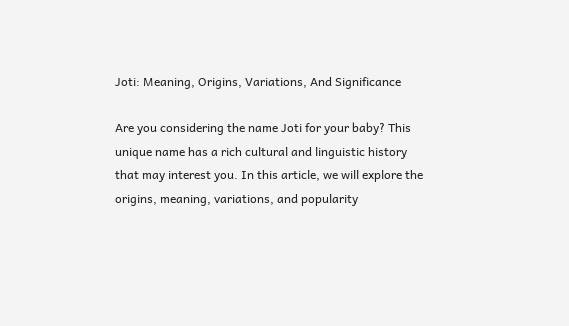Joti: Meaning, Origins, Variations, And Significance

Are you considering the name Joti for your baby? This unique name has a rich cultural and linguistic history that may interest you. In this article, we will explore the origins, meaning, variations, and popularity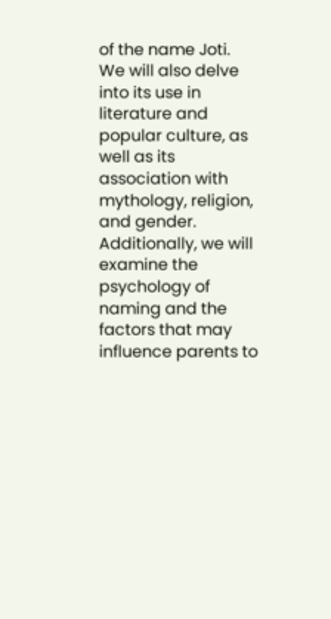of the name Joti. We will also delve into its use in literature and popular culture, as well as its association with mythology, religion, and gender. Additionally, we will examine the psychology of naming and the factors that may influence parents to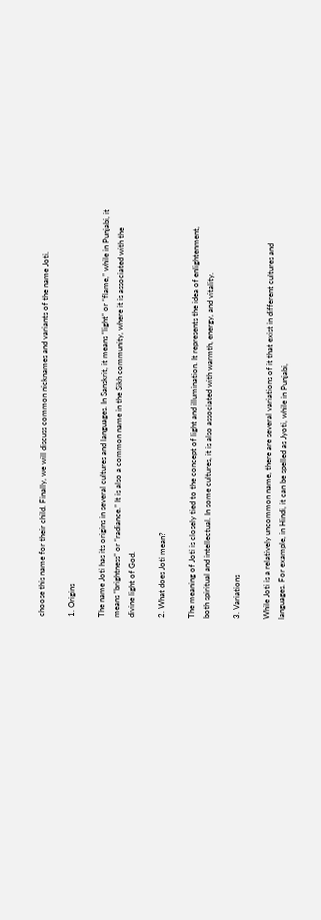choose this name for their child. Finally, we will discuss common nicknames and variants of the name Joti.

1. Origins

The name Joti has its origins in several cultures and languages. In Sanskrit, it means “light” or “flame,” while in Punjabi, it means “brightness” or “radiance.” It is also a common name in the Sikh community, where it is associated with the divine light of God.

2. What does Joti mean?

The meaning of Joti is closely tied to the concept of light and illumination. It represents the idea of enlightenment, both spiritual and intellectual. In some cultures, it is also associated with warmth, energy, and vitality.

3. Variations

While Joti is a relatively uncommon name, there are several variations of it that exist in different cultures and languages. For example, in Hindi, it can be spelled as Jyoti, while in Punjabi,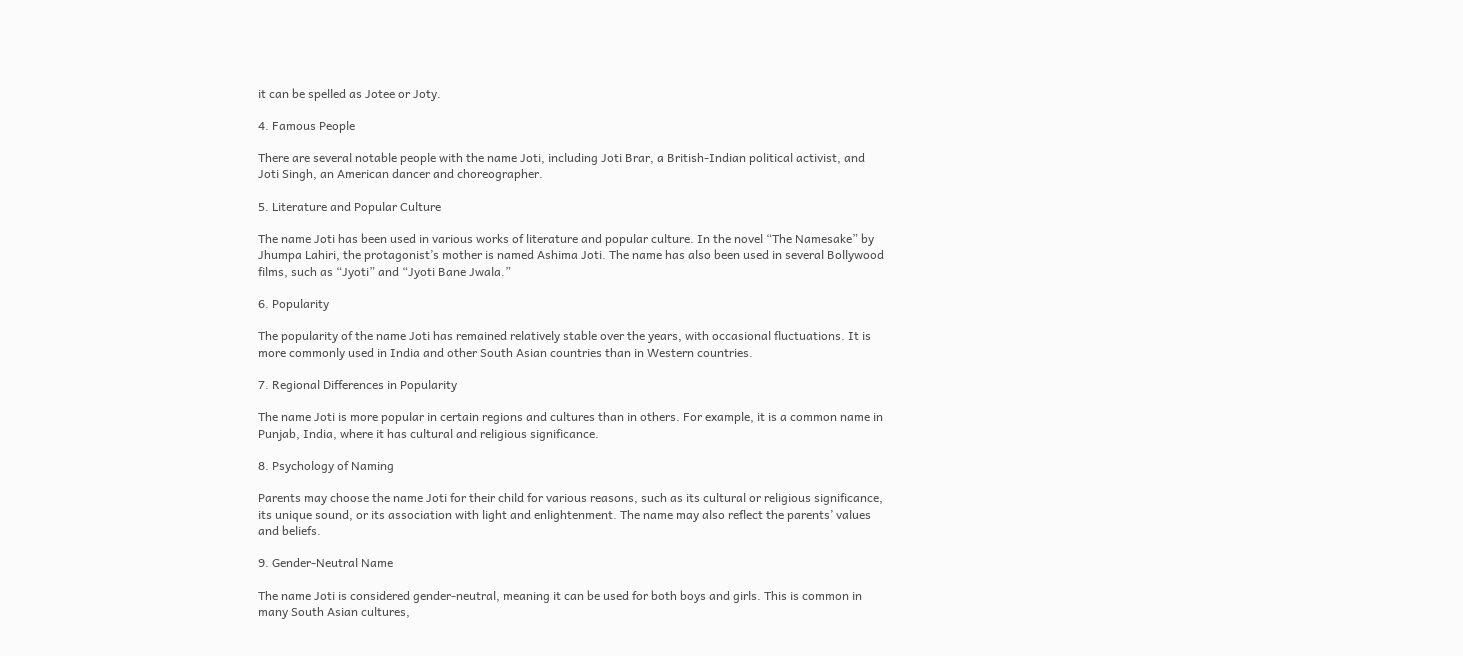it can be spelled as Jotee or Joty.

4. Famous People

There are several notable people with the name Joti, including Joti Brar, a British-Indian political activist, and Joti Singh, an American dancer and choreographer.

5. Literature and Popular Culture

The name Joti has been used in various works of literature and popular culture. In the novel “The Namesake” by Jhumpa Lahiri, the protagonist’s mother is named Ashima Joti. The name has also been used in several Bollywood films, such as “Jyoti” and “Jyoti Bane Jwala.”

6. Popularity

The popularity of the name Joti has remained relatively stable over the years, with occasional fluctuations. It is more commonly used in India and other South Asian countries than in Western countries.

7. Regional Differences in Popularity

The name Joti is more popular in certain regions and cultures than in others. For example, it is a common name in Punjab, India, where it has cultural and religious significance.

8. Psychology of Naming

Parents may choose the name Joti for their child for various reasons, such as its cultural or religious significance, its unique sound, or its association with light and enlightenment. The name may also reflect the parents’ values and beliefs.

9. Gender-Neutral Name

The name Joti is considered gender-neutral, meaning it can be used for both boys and girls. This is common in many South Asian cultures,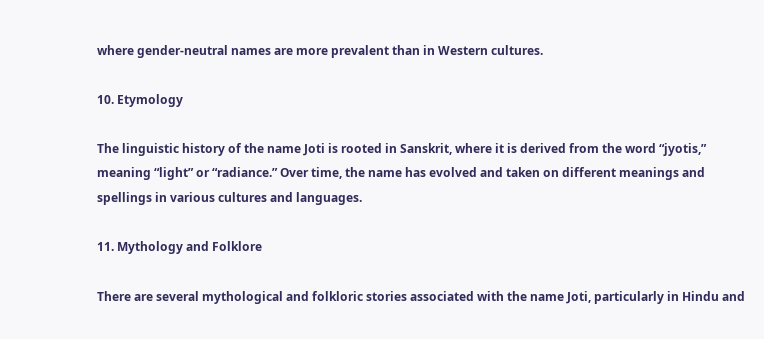where gender-neutral names are more prevalent than in Western cultures.

10. Etymology

The linguistic history of the name Joti is rooted in Sanskrit, where it is derived from the word “jyotis,” meaning “light” or “radiance.” Over time, the name has evolved and taken on different meanings and spellings in various cultures and languages.

11. Mythology and Folklore

There are several mythological and folkloric stories associated with the name Joti, particularly in Hindu and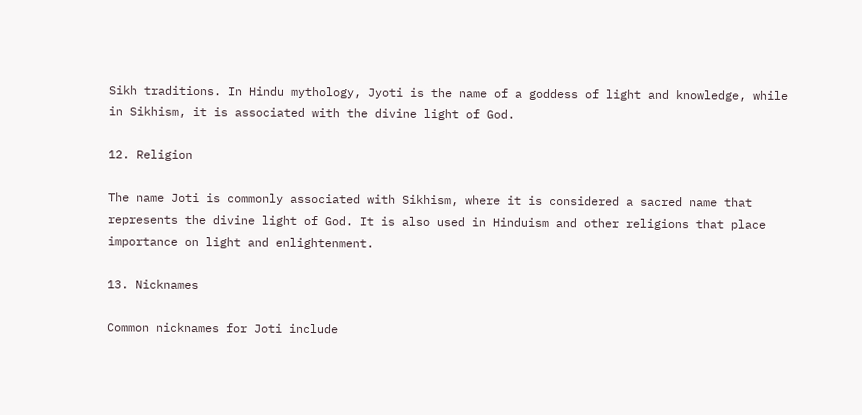Sikh traditions. In Hindu mythology, Jyoti is the name of a goddess of light and knowledge, while in Sikhism, it is associated with the divine light of God.

12. Religion

The name Joti is commonly associated with Sikhism, where it is considered a sacred name that represents the divine light of God. It is also used in Hinduism and other religions that place importance on light and enlightenment.

13. Nicknames

Common nicknames for Joti include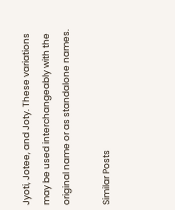Jyoti, Jotee, and Joty. These variations may be used interchangeably with the original name or as standalone names.

Similar Posts